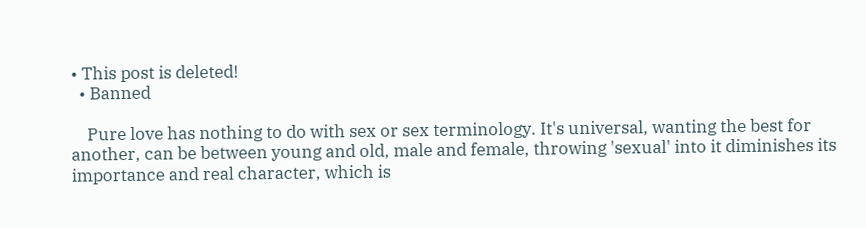• This post is deleted!
  • Banned

    Pure love has nothing to do with sex or sex terminology. It's universal, wanting the best for another, can be between young and old, male and female, throwing 'sexual' into it diminishes its importance and real character, which is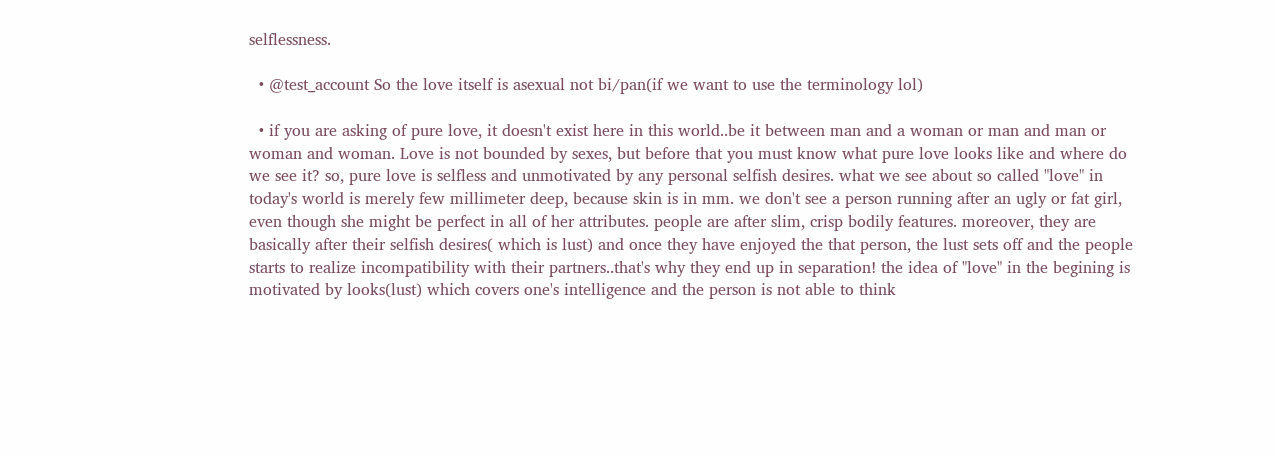selflessness.

  • @test_account So the love itself is asexual not bi/pan(if we want to use the terminology lol)

  • if you are asking of pure love, it doesn't exist here in this world..be it between man and a woman or man and man or woman and woman. Love is not bounded by sexes, but before that you must know what pure love looks like and where do we see it? so, pure love is selfless and unmotivated by any personal selfish desires. what we see about so called "love" in today's world is merely few millimeter deep, because skin is in mm. we don't see a person running after an ugly or fat girl, even though she might be perfect in all of her attributes. people are after slim, crisp bodily features. moreover, they are basically after their selfish desires( which is lust) and once they have enjoyed the that person, the lust sets off and the people starts to realize incompatibility with their partners..that's why they end up in separation! the idea of "love" in the begining is motivated by looks(lust) which covers one's intelligence and the person is not able to think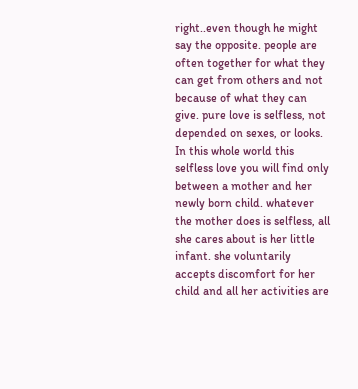right..even though he might say the opposite. people are often together for what they can get from others and not because of what they can give. pure love is selfless, not depended on sexes, or looks. In this whole world this selfless love you will find only between a mother and her newly born child. whatever the mother does is selfless, all she cares about is her little infant. she voluntarily accepts discomfort for her child and all her activities are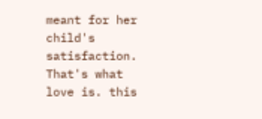meant for her child's satisfaction. That's what love is. this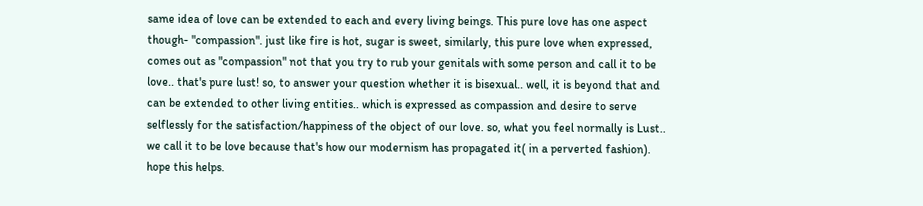same idea of love can be extended to each and every living beings. This pure love has one aspect though- "compassion". just like fire is hot, sugar is sweet, similarly, this pure love when expressed, comes out as "compassion" not that you try to rub your genitals with some person and call it to be love.. that's pure lust! so, to answer your question whether it is bisexual.. well, it is beyond that and can be extended to other living entities.. which is expressed as compassion and desire to serve selflessly for the satisfaction/happiness of the object of our love. so, what you feel normally is Lust.. we call it to be love because that's how our modernism has propagated it( in a perverted fashion). hope this helps.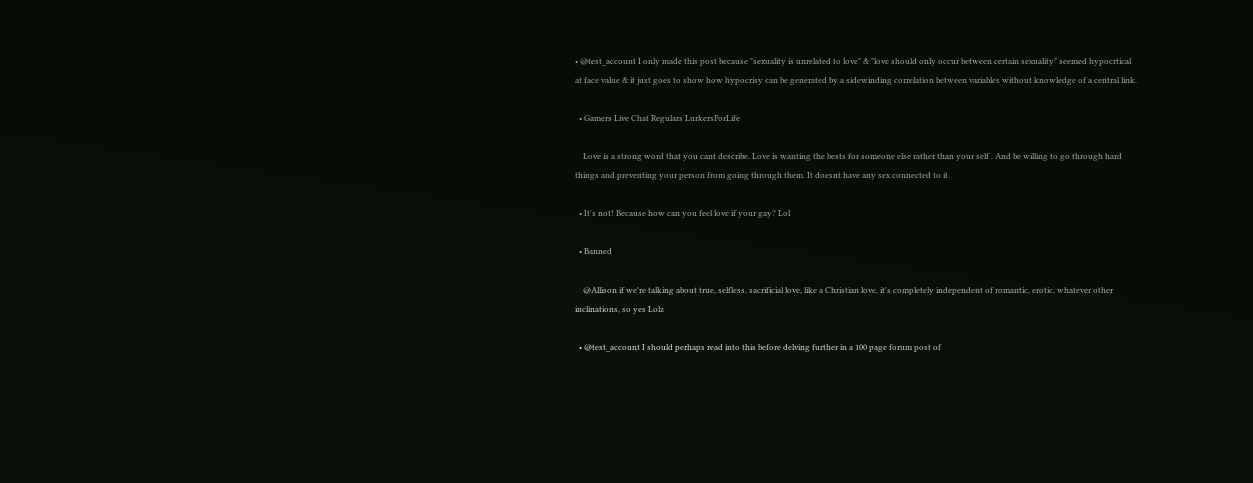• @test_account I only made this post because "sexuality is unrelated to love" & "love should only occur between certain sexuality" seemed hypocrtical at face value & it just goes to show how hypocrisy can be generated by a sidewinding correlation between variables without knowledge of a central link.

  • Gamers Live Chat Regulars LurkersForLife

    Love is a strong word that you cant describe. Love is wanting the bests for someone else rather than your self . And be willing to go through hard things and preventing your person from going through them. It doesnt have any sex connected to it

  • It's not! Because how can you feel love if your gay? Lol

  • Banned

    @Allison if we're talking about true, selfless, sacrificial love, like a Christian love, it's completely independent of romantic, erotic, whatever other inclinations, so yes Lolz

  • @test_account I should perhaps read into this before delving further in a 100 page forum post of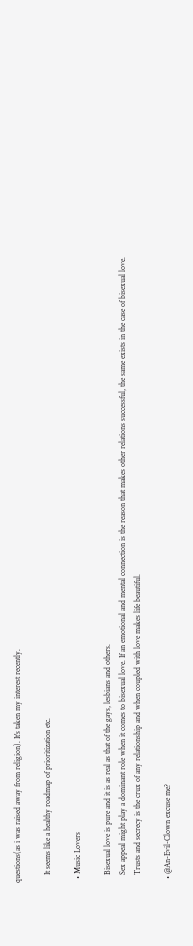questions(as i was raised away from religion). It's taken my interest recently.

    It seems like a healthy roadmap of prioritization etc.

  • Music Lovers

    Bisexual love is pure and it is as real as that of the gays, lesbians and others.
    Sex appeal might play a dominant role when it comes to bisexual love. If an emotional and mental connection is the reason that makes other relations successful, the same exists in the case of bisexual love.
    Trusts and secrecy is the crux of any relationship and when coupled with love makes life beautiful.

  • @An-Evil-Clown excuse me?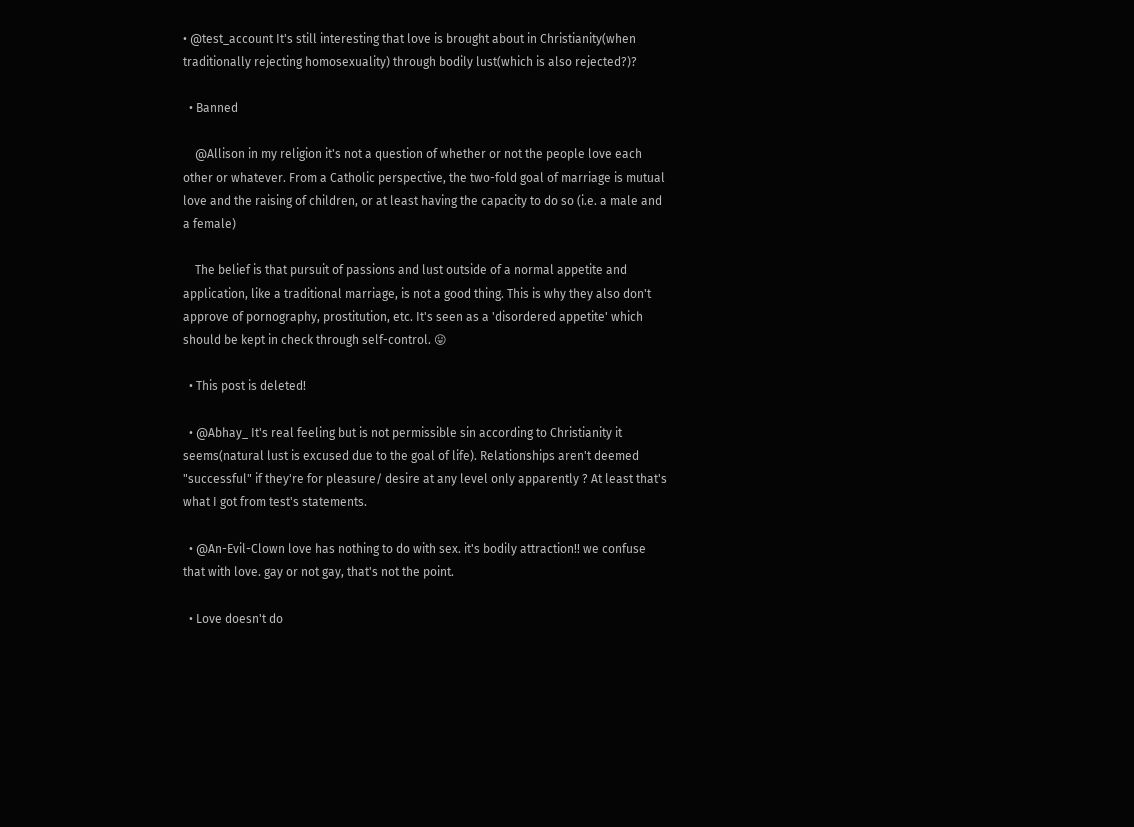• @test_account It's still interesting that love is brought about in Christianity(when traditionally rejecting homosexuality) through bodily lust(which is also rejected?)?

  • Banned

    @Allison in my religion it's not a question of whether or not the people love each other or whatever. From a Catholic perspective, the two-fold goal of marriage is mutual love and the raising of children, or at least having the capacity to do so (i.e. a male and a female)

    The belief is that pursuit of passions and lust outside of a normal appetite and application, like a traditional marriage, is not a good thing. This is why they also don't approve of pornography, prostitution, etc. It's seen as a 'disordered appetite' which should be kept in check through self-control. 😛

  • This post is deleted!

  • @Abhay_ It's real feeling but is not permissible sin according to Christianity it seems(natural lust is excused due to the goal of life). Relationships aren't deemed "successful" if they're for pleasure/ desire at any level only apparently ? At least that's what I got from test's statements.

  • @An-Evil-Clown love has nothing to do with sex. it's bodily attraction!! we confuse that with love. gay or not gay, that's not the point.

  • Love doesn't do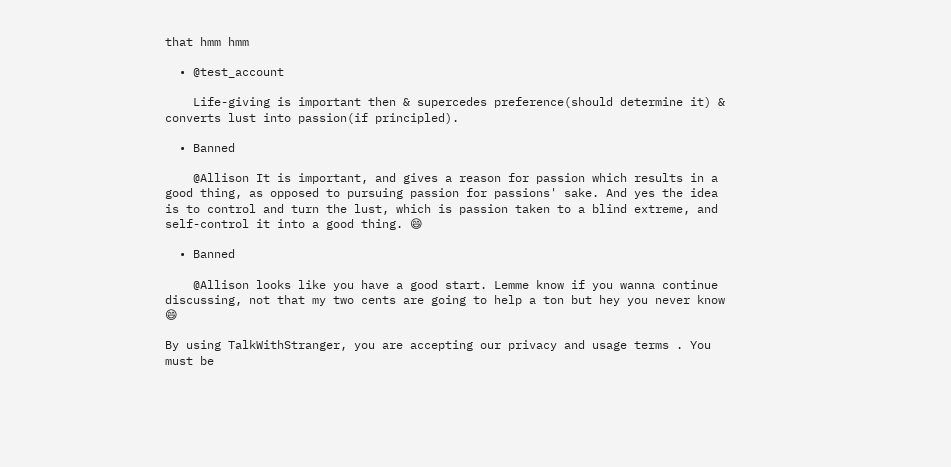that hmm hmm

  • @test_account

    Life-giving is important then & supercedes preference(should determine it) & converts lust into passion(if principled).

  • Banned

    @Allison It is important, and gives a reason for passion which results in a good thing, as opposed to pursuing passion for passions' sake. And yes the idea is to control and turn the lust, which is passion taken to a blind extreme, and self-control it into a good thing. 😄

  • Banned

    @Allison looks like you have a good start. Lemme know if you wanna continue discussing, not that my two cents are going to help a ton but hey you never know 😄

By using TalkWithStranger, you are accepting our privacy and usage terms . You must be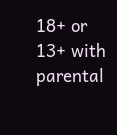18+ or 13+ with parental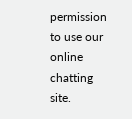permission to use our online chatting site.